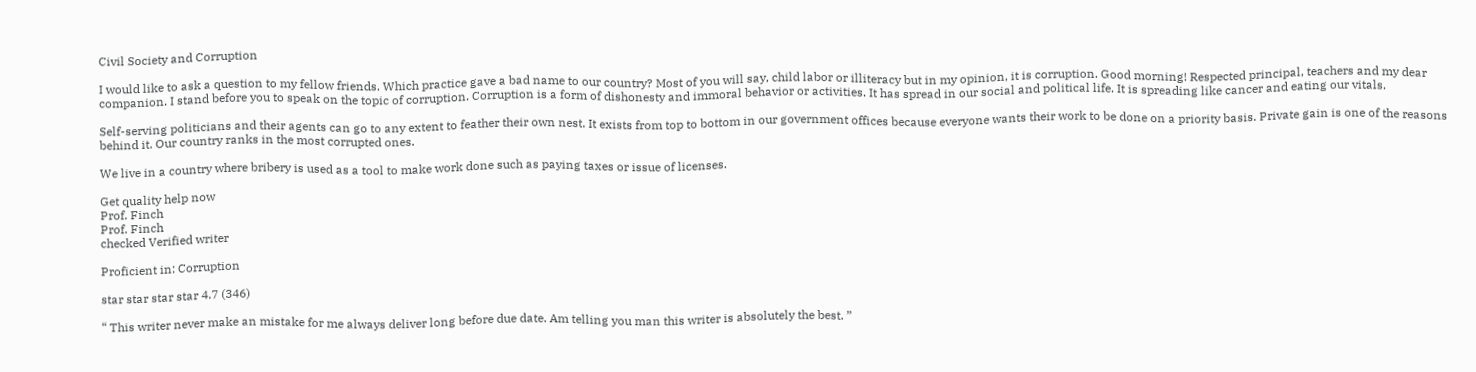Civil Society and Corruption

I would like to ask a question to my fellow friends. Which practice gave a bad name to our country? Most of you will say, child labor or illiteracy but in my opinion, it is corruption. Good morning! Respected principal, teachers and my dear companion. I stand before you to speak on the topic of corruption. Corruption is a form of dishonesty and immoral behavior or activities. It has spread in our social and political life. It is spreading like cancer and eating our vitals.

Self-serving politicians and their agents can go to any extent to feather their own nest. It exists from top to bottom in our government offices because everyone wants their work to be done on a priority basis. Private gain is one of the reasons behind it. Our country ranks in the most corrupted ones.

We live in a country where bribery is used as a tool to make work done such as paying taxes or issue of licenses.

Get quality help now
Prof. Finch
Prof. Finch
checked Verified writer

Proficient in: Corruption

star star star star 4.7 (346)

“ This writer never make an mistake for me always deliver long before due date. Am telling you man this writer is absolutely the best. ”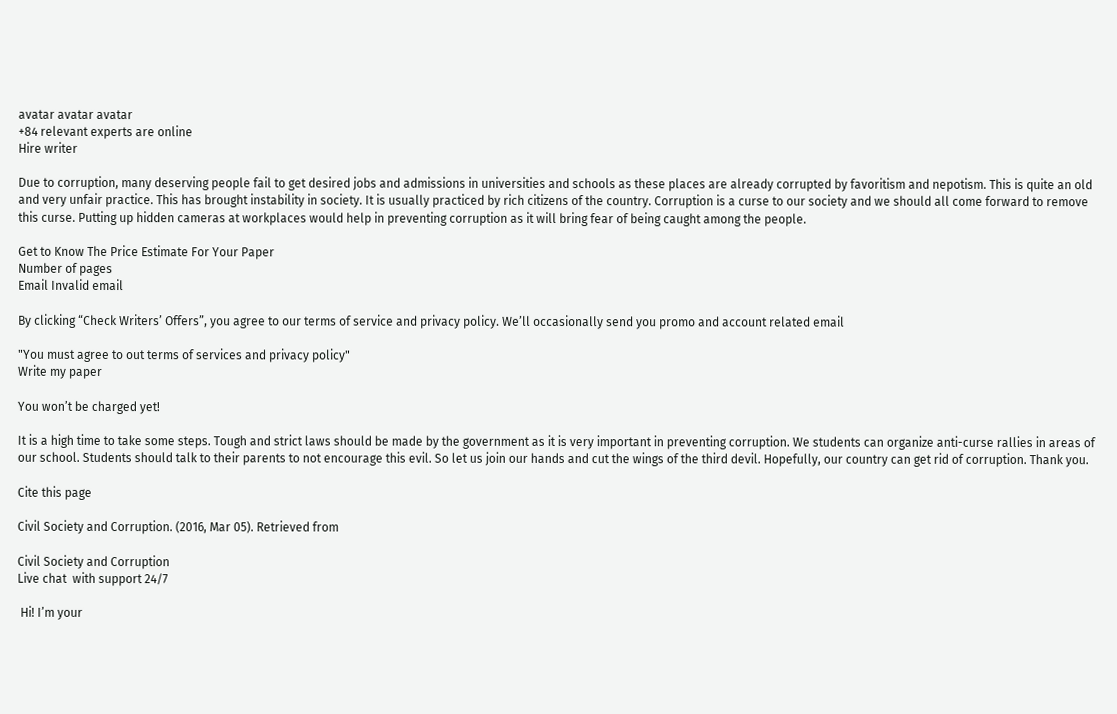avatar avatar avatar
+84 relevant experts are online
Hire writer

Due to corruption, many deserving people fail to get desired jobs and admissions in universities and schools as these places are already corrupted by favoritism and nepotism. This is quite an old and very unfair practice. This has brought instability in society. It is usually practiced by rich citizens of the country. Corruption is a curse to our society and we should all come forward to remove this curse. Putting up hidden cameras at workplaces would help in preventing corruption as it will bring fear of being caught among the people.

Get to Know The Price Estimate For Your Paper
Number of pages
Email Invalid email

By clicking “Check Writers’ Offers”, you agree to our terms of service and privacy policy. We’ll occasionally send you promo and account related email

"You must agree to out terms of services and privacy policy"
Write my paper

You won’t be charged yet!

It is a high time to take some steps. Tough and strict laws should be made by the government as it is very important in preventing corruption. We students can organize anti-curse rallies in areas of our school. Students should talk to their parents to not encourage this evil. So let us join our hands and cut the wings of the third devil. Hopefully, our country can get rid of corruption. Thank you.

Cite this page

Civil Society and Corruption. (2016, Mar 05). Retrieved from

Civil Society and Corruption
Live chat  with support 24/7

 Hi! I’m your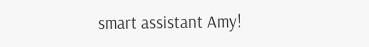smart assistant Amy!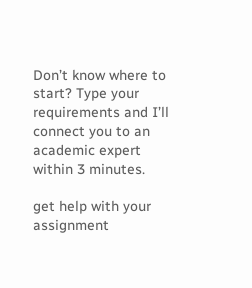Don’t know where to start? Type your requirements and I’ll connect you to an academic expert within 3 minutes.

get help with your assignment